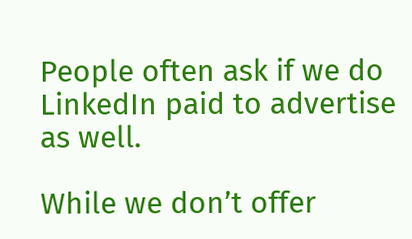People often ask if we do LinkedIn paid to advertise as well.

While we don’t offer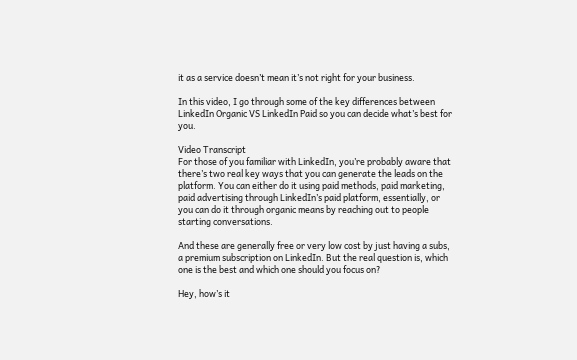it as a service doesn’t mean it’s not right for your business.

In this video, I go through some of the key differences between LinkedIn Organic VS LinkedIn Paid so you can decide what’s best for you.

Video Transcript
For those of you familiar with LinkedIn, you’re probably aware that there’s two real key ways that you can generate the leads on the platform. You can either do it using paid methods, paid marketing, paid advertising through LinkedIn’s paid platform, essentially, or you can do it through organic means by reaching out to people starting conversations.

And these are generally free or very low cost by just having a subs, a premium subscription on LinkedIn. But the real question is, which one is the best and which one should you focus on?

Hey, how’s it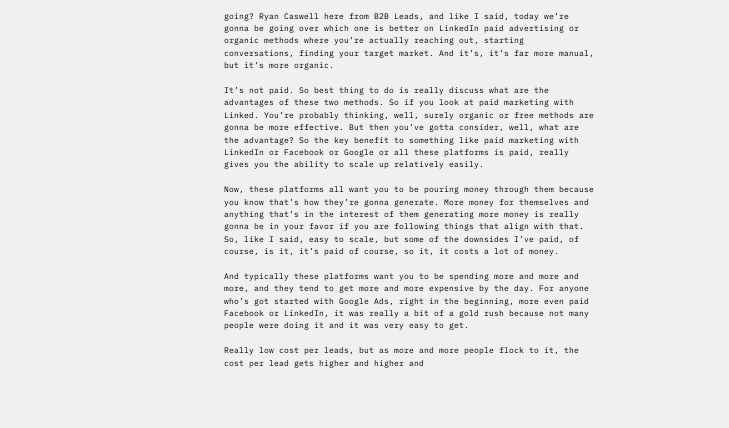going? Ryan Caswell here from B2B Leads, and like I said, today we’re gonna be going over which one is better on LinkedIn paid advertising or organic methods where you’re actually reaching out, starting conversations, finding your target market. And it’s, it’s far more manual, but it’s more organic.

It’s not paid. So best thing to do is really discuss what are the advantages of these two methods. So if you look at paid marketing with Linked. You’re probably thinking, well, surely organic or free methods are gonna be more effective. But then you’ve gotta consider, well, what are the advantage? So the key benefit to something like paid marketing with LinkedIn or Facebook or Google or all these platforms is paid, really gives you the ability to scale up relatively easily.

Now, these platforms all want you to be pouring money through them because you know that’s how they’re gonna generate. More money for themselves and anything that’s in the interest of them generating more money is really gonna be in your favor if you are following things that align with that. So, like I said, easy to scale, but some of the downsides I’ve paid, of course, is it, it’s paid of course, so it, it costs a lot of money.

And typically these platforms want you to be spending more and more and more, and they tend to get more and more expensive by the day. For anyone who’s got started with Google Ads, right in the beginning, more even paid Facebook or LinkedIn, it was really a bit of a gold rush because not many people were doing it and it was very easy to get.

Really low cost per leads, but as more and more people flock to it, the cost per lead gets higher and higher and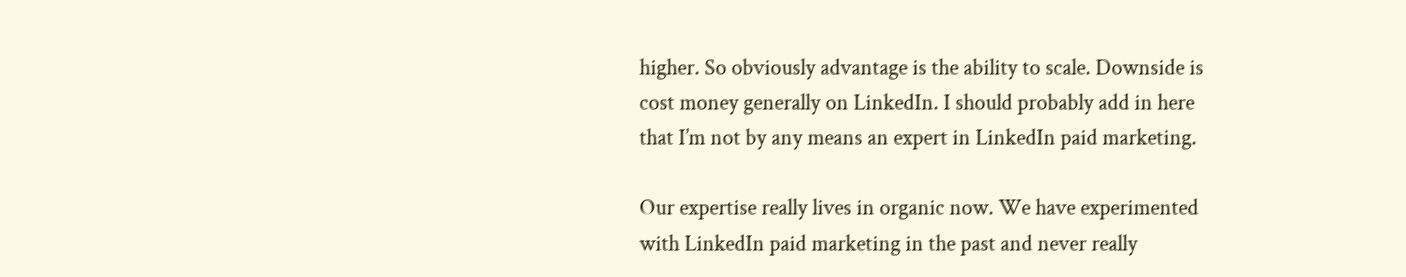higher. So obviously advantage is the ability to scale. Downside is cost money generally on LinkedIn. I should probably add in here that I’m not by any means an expert in LinkedIn paid marketing.

Our expertise really lives in organic now. We have experimented with LinkedIn paid marketing in the past and never really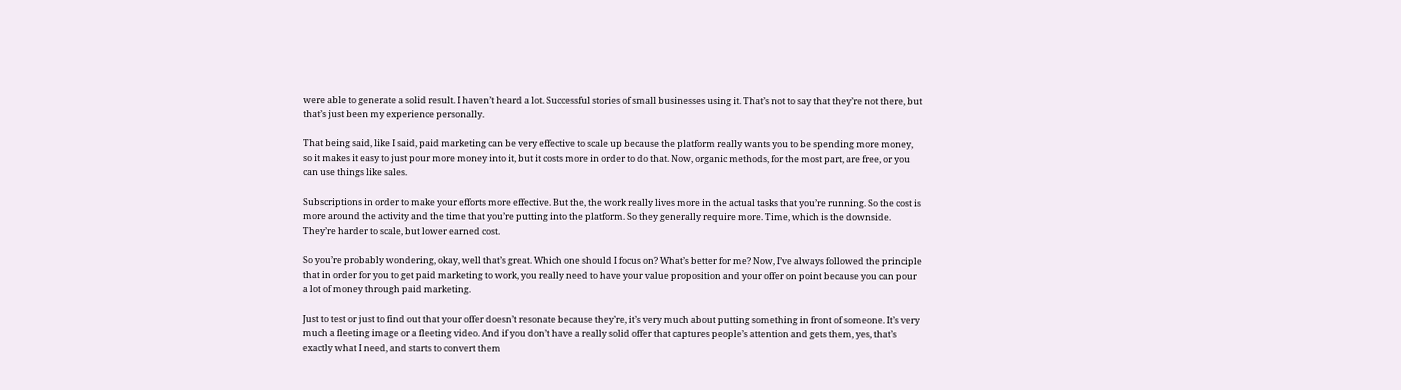were able to generate a solid result. I haven’t heard a lot. Successful stories of small businesses using it. That’s not to say that they’re not there, but that’s just been my experience personally.

That being said, like I said, paid marketing can be very effective to scale up because the platform really wants you to be spending more money, so it makes it easy to just pour more money into it, but it costs more in order to do that. Now, organic methods, for the most part, are free, or you can use things like sales.

Subscriptions in order to make your efforts more effective. But the, the work really lives more in the actual tasks that you’re running. So the cost is more around the activity and the time that you’re putting into the platform. So they generally require more. Time, which is the downside. They’re harder to scale, but lower earned cost.

So you’re probably wondering, okay, well that’s great. Which one should I focus on? What’s better for me? Now, I’ve always followed the principle that in order for you to get paid marketing to work, you really need to have your value proposition and your offer on point because you can pour a lot of money through paid marketing.

Just to test or just to find out that your offer doesn’t resonate because they’re, it’s very much about putting something in front of someone. It’s very much a fleeting image or a fleeting video. And if you don’t have a really solid offer that captures people’s attention and gets them, yes, that’s exactly what I need, and starts to convert them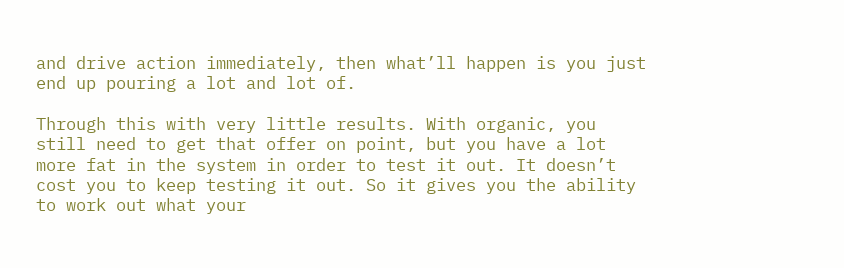and drive action immediately, then what’ll happen is you just end up pouring a lot and lot of.

Through this with very little results. With organic, you still need to get that offer on point, but you have a lot more fat in the system in order to test it out. It doesn’t cost you to keep testing it out. So it gives you the ability to work out what your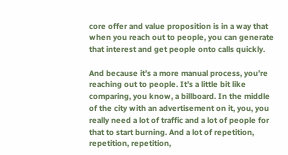core offer and value proposition is in a way that when you reach out to people, you can generate that interest and get people onto calls quickly.

And because it’s a more manual process, you’re reaching out to people. It’s a little bit like comparing, you know, a billboard. In the middle of the city with an advertisement on it, you, you really need a lot of traffic and a lot of people for that to start burning. And a lot of repetition, repetition, repetition,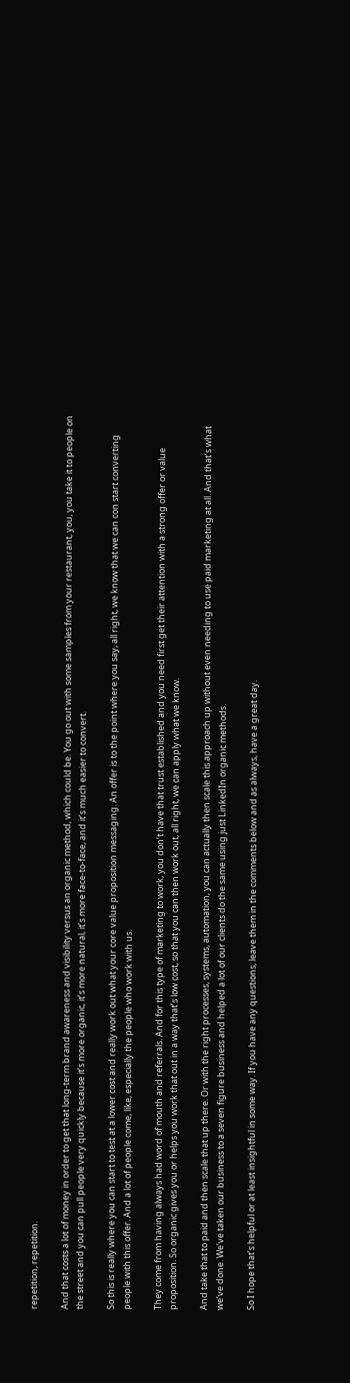repetition, repetition.

And that costs a lot of money in order to get that long-term brand awareness and visibility versus an organic method, which could be. You go out with some samples from your restaurant, you, you take it to people on the street and you can pull people very quickly because it’s more organic, it’s more natural, it’s more face-to-face, and it’s much easier to convert.

So this is really where you can start to test at a lower cost and really work out what your core value proposition messaging. An offer is to the point where you say, all right, we know that we can con start converting people with this offer. And a lot of people come, like, especially the people who work with us.

They come from having always had word of mouth and referrals. And for this type of marketing to work, you don’t have that trust established and you need first get their attention with a strong offer or value proposition. So organic gives you or helps you work that out in a way that’s low cost, so that you can then work out, all right, we can apply what we know.

And take that to paid and then scale that up there. Or with the right processes, systems, automation, you can actually then scale this approach up without even needing to use paid marketing at all. And that’s what we’ve done. We’ve taken our business to a seven figure business and helped a lot of our clients do the same using just LinkedIn organic methods.

So I hope that’s helpful or at least insightful in some way. If you have any questions, leave them in the comments below and as always, have a great day.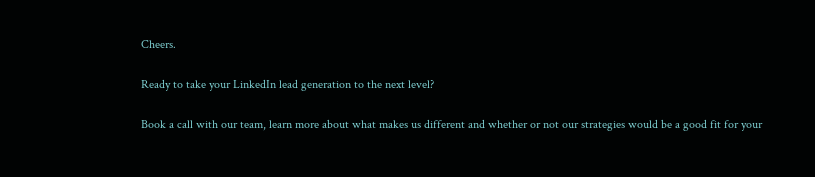Cheers.

Ready to take your LinkedIn lead generation to the next level?

Book a call with our team, learn more about what makes us different and whether or not our strategies would be a good fit for your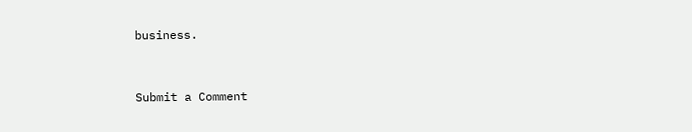business.



Submit a Comment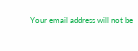Your email address will not be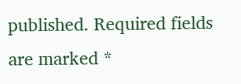published. Required fields are marked *